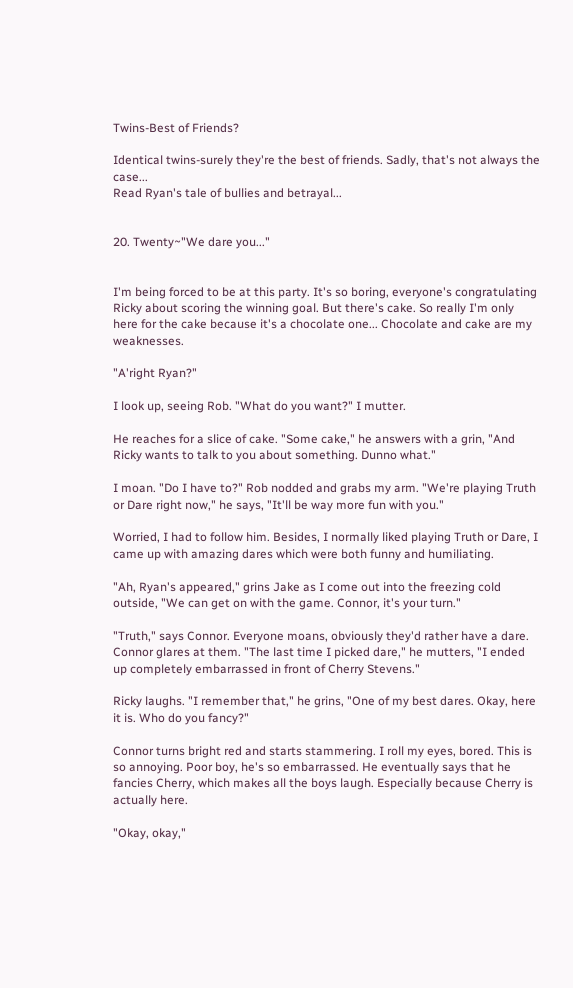Twins-Best of Friends?

Identical twins-surely they're the best of friends. Sadly, that's not always the case...
Read Ryan's tale of bullies and betrayal...


20. Twenty~"We dare you..."


I'm being forced to be at this party. It's so boring, everyone's congratulating Ricky about scoring the winning goal. But there's cake. So really I'm only here for the cake because it's a chocolate one... Chocolate and cake are my weaknesses.

"A'right Ryan?"

I look up, seeing Rob. "What do you want?" I mutter.

He reaches for a slice of cake. "Some cake," he answers with a grin, "And Ricky wants to talk to you about something. Dunno what."

I moan. "Do I have to?" Rob nodded and grabs my arm. "We're playing Truth or Dare right now," he says, "It'll be way more fun with you."

Worried, I had to follow him. Besides, I normally liked playing Truth or Dare, I came up with amazing dares which were both funny and humiliating.

"Ah, Ryan's appeared," grins Jake as I come out into the freezing cold outside, "We can get on with the game. Connor, it's your turn."

"Truth," says Connor. Everyone moans, obviously they'd rather have a dare. Connor glares at them. "The last time I picked dare," he mutters, "I ended up completely embarrassed in front of Cherry Stevens."

Ricky laughs. "I remember that," he grins, "One of my best dares. Okay, here it is. Who do you fancy?"

Connor turns bright red and starts stammering. I roll my eyes, bored. This is so annoying. Poor boy, he's so embarrassed. He eventually says that he fancies Cherry, which makes all the boys laugh. Especially because Cherry is actually here.

"Okay, okay,"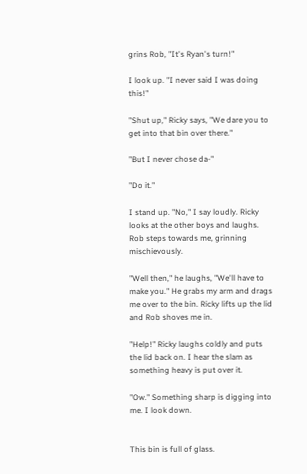grins Rob, "It's Ryan's turn!"

I look up. "I never said I was doing this!"

"Shut up," Ricky says, "We dare you to get into that bin over there."

"But I never chose da-"

"Do it."

I stand up. "No," I say loudly. Ricky looks at the other boys and laughs. Rob steps towards me, grinning mischievously.

"Well then," he laughs, "We'll have to make you." He grabs my arm and drags me over to the bin. Ricky lifts up the lid and Rob shoves me in.

"Help!" Ricky laughs coldly and puts the lid back on. I hear the slam as something heavy is put over it.

"Ow." Something sharp is digging into me. I look down.


This bin is full of glass.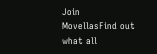Join MovellasFind out what all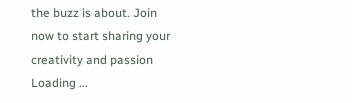the buzz is about. Join now to start sharing your creativity and passion
Loading ...